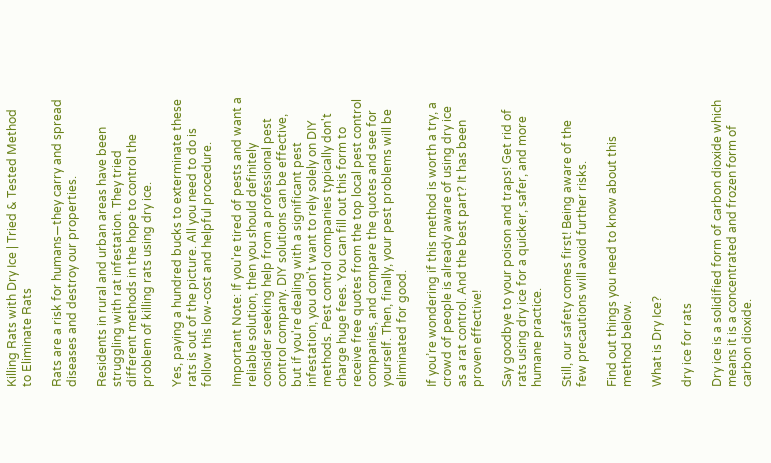Killing Rats with Dry Ice | Tried & Tested Method to Eliminate Rats

Rats are a risk for humans—they carry and spread diseases and destroy our properties.

Residents in rural and urban areas have been struggling with rat infestation. They tried different methods in the hope to control the problem of killing rats using dry ice.

Yes, paying a hundred bucks to exterminate these rats is out of the picture. All you need to do is follow this low-cost and helpful procedure.

Important Note: If you're tired of pests and want a reliable solution, then you should definitely consider seeking help from a professional pest control company. DIY solutions can be effective, but if you're dealing with a significant pest infestation, you don't want to rely solely on DIY methods. Pest control companies typically don't charge huge fees. You can fill out this form to receive free quotes from the top local pest control companies, and compare the quotes and see for yourself. Then, finally, your pest problems will be eliminated for good.

If you’re wondering if this method is worth a try, a crowd of people is already aware of using dry ice as a rat control. And the best part? It has been proven effective!

Say goodbye to your poison and traps! Get rid of rats using dry ice for a quicker, safer, and more humane practice.

Still, our safety comes first! Being aware of the few precautions will avoid further risks.

Find out things you need to know about this method below.

What is Dry Ice?

dry ice for rats

Dry ice is a solidified form of carbon dioxide which means it is a concentrated and frozen form of carbon dioxide.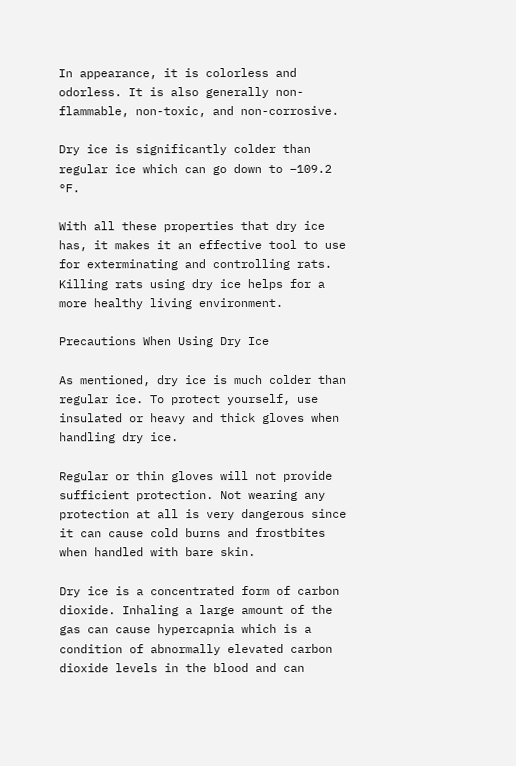In appearance, it is colorless and odorless. It is also generally non-flammable, non-toxic, and non-corrosive.

Dry ice is significantly colder than regular ice which can go down to −109.2 °F.

With all these properties that dry ice has, it makes it an effective tool to use for exterminating and controlling rats. Killing rats using dry ice helps for a more healthy living environment.

Precautions When Using Dry Ice

As mentioned, dry ice is much colder than regular ice. To protect yourself, use insulated or heavy and thick gloves when handling dry ice.

Regular or thin gloves will not provide sufficient protection. Not wearing any protection at all is very dangerous since it can cause cold burns and frostbites when handled with bare skin.

Dry ice is a concentrated form of carbon dioxide. Inhaling a large amount of the gas can cause hypercapnia which is a condition of abnormally elevated carbon dioxide levels in the blood and can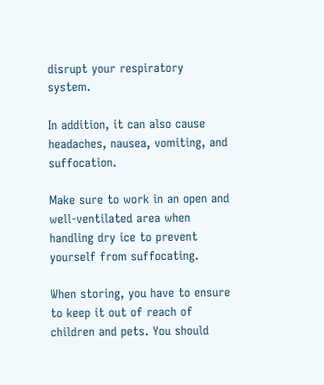disrupt your respiratory system.

In addition, it can also cause headaches, nausea, vomiting, and suffocation.

Make sure to work in an open and well-ventilated area when handling dry ice to prevent yourself from suffocating.

When storing, you have to ensure to keep it out of reach of children and pets. You should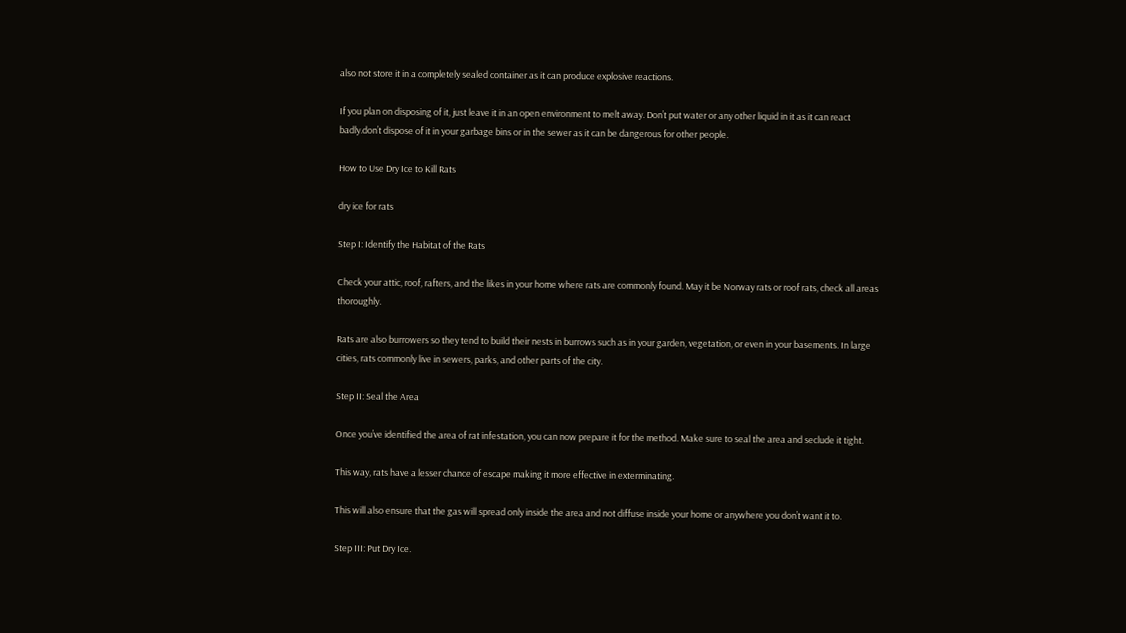also not store it in a completely sealed container as it can produce explosive reactions.

If you plan on disposing of it, just leave it in an open environment to melt away. Don’t put water or any other liquid in it as it can react badly.don’t dispose of it in your garbage bins or in the sewer as it can be dangerous for other people.

How to Use Dry Ice to Kill Rats

dry ice for rats

Step I: Identify the Habitat of the Rats

Check your attic, roof, rafters, and the likes in your home where rats are commonly found. May it be Norway rats or roof rats, check all areas thoroughly.

Rats are also burrowers so they tend to build their nests in burrows such as in your garden, vegetation, or even in your basements. In large cities, rats commonly live in sewers, parks, and other parts of the city.

Step II: Seal the Area

Once you’ve identified the area of rat infestation, you can now prepare it for the method. Make sure to seal the area and seclude it tight.

This way, rats have a lesser chance of escape making it more effective in exterminating.

This will also ensure that the gas will spread only inside the area and not diffuse inside your home or anywhere you don’t want it to.

Step III: Put Dry Ice.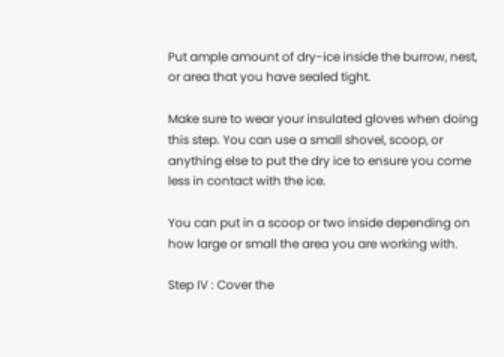Put ample amount of dry-ice inside the burrow, nest, or area that you have sealed tight.

Make sure to wear your insulated gloves when doing this step. You can use a small shovel, scoop, or anything else to put the dry ice to ensure you come less in contact with the ice.

You can put in a scoop or two inside depending on how large or small the area you are working with.

Step IV : Cover the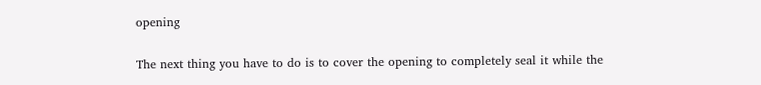opening

The next thing you have to do is to cover the opening to completely seal it while the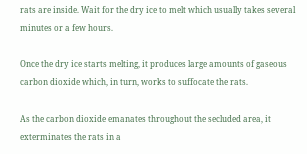rats are inside. Wait for the dry ice to melt which usually takes several minutes or a few hours.

Once the dry ice starts melting, it produces large amounts of gaseous carbon dioxide which, in turn, works to suffocate the rats.

As the carbon dioxide emanates throughout the secluded area, it exterminates the rats in a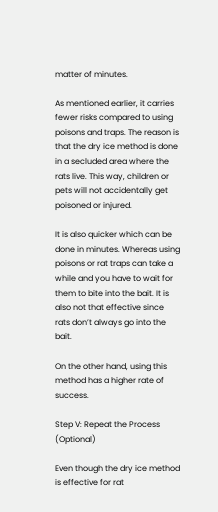matter of minutes.

As mentioned earlier, it carries fewer risks compared to using poisons and traps. The reason is that the dry ice method is done in a secluded area where the rats live. This way, children or pets will not accidentally get poisoned or injured.

It is also quicker which can be done in minutes. Whereas using poisons or rat traps can take a while and you have to wait for them to bite into the bait. It is also not that effective since rats don’t always go into the bait.

On the other hand, using this method has a higher rate of success.

Step V: Repeat the Process (Optional)

Even though the dry ice method is effective for rat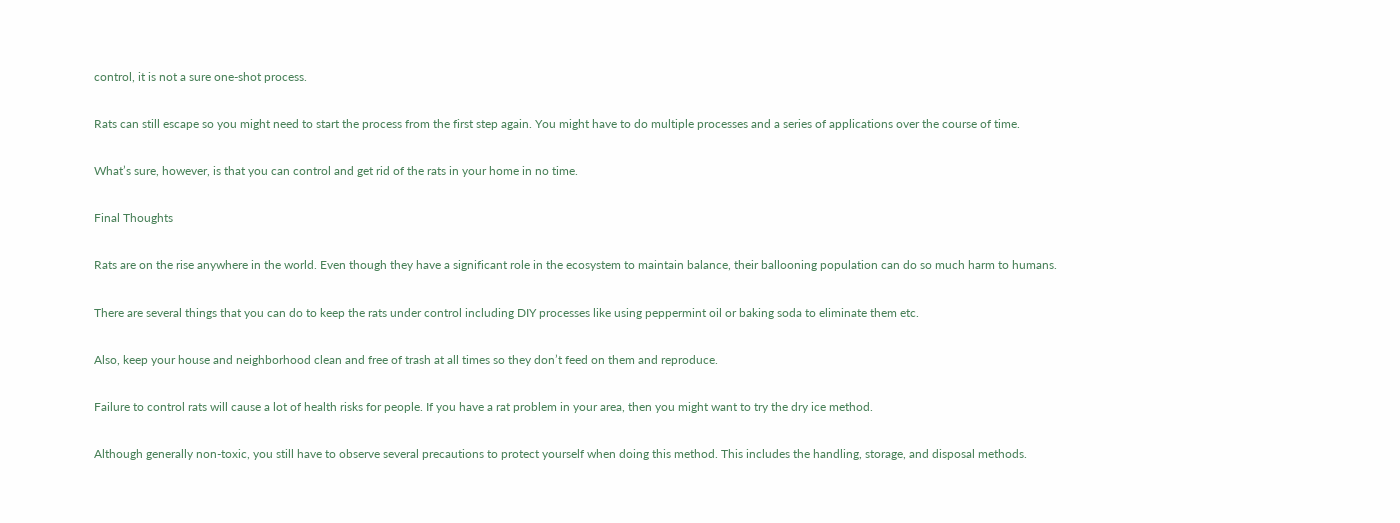control, it is not a sure one-shot process.

Rats can still escape so you might need to start the process from the first step again. You might have to do multiple processes and a series of applications over the course of time.

What’s sure, however, is that you can control and get rid of the rats in your home in no time.

Final Thoughts

Rats are on the rise anywhere in the world. Even though they have a significant role in the ecosystem to maintain balance, their ballooning population can do so much harm to humans.

There are several things that you can do to keep the rats under control including DIY processes like using peppermint oil or baking soda to eliminate them etc.

Also, keep your house and neighborhood clean and free of trash at all times so they don’t feed on them and reproduce.

Failure to control rats will cause a lot of health risks for people. If you have a rat problem in your area, then you might want to try the dry ice method.

Although generally non-toxic, you still have to observe several precautions to protect yourself when doing this method. This includes the handling, storage, and disposal methods.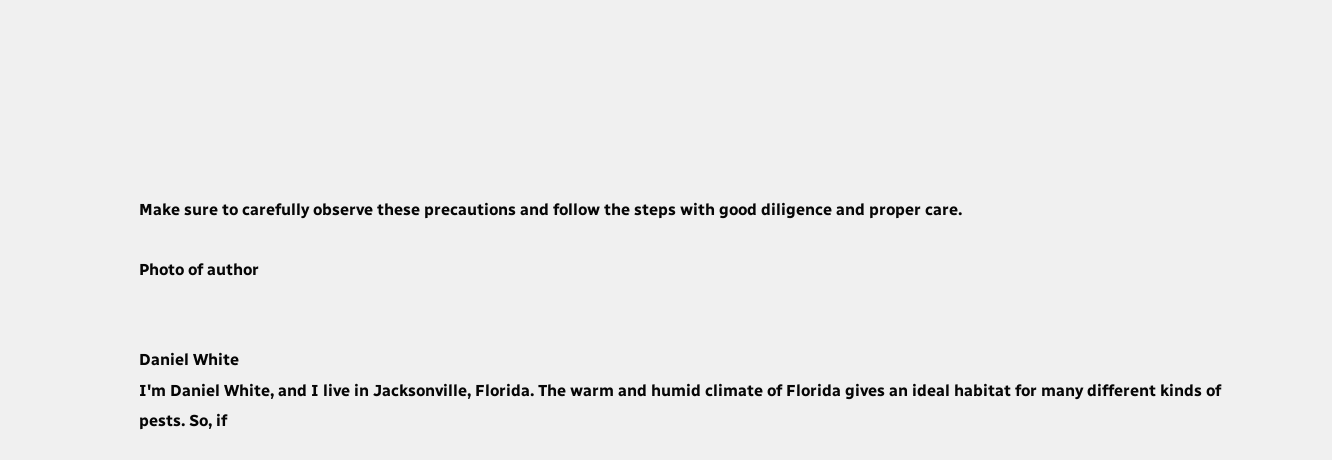Make sure to carefully observe these precautions and follow the steps with good diligence and proper care.

Photo of author


Daniel White
I'm Daniel White, and I live in Jacksonville, Florida. The warm and humid climate of Florida gives an ideal habitat for many different kinds of pests. So, if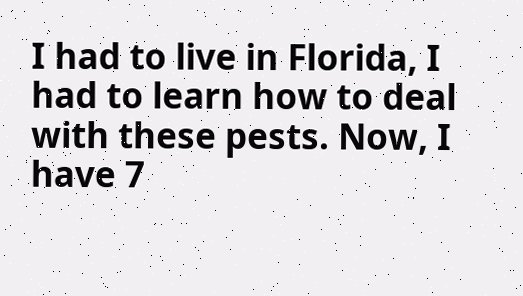I had to live in Florida, I had to learn how to deal with these pests. Now, I have 7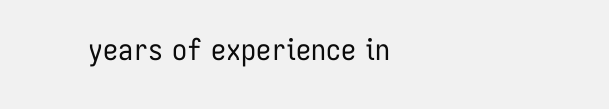years of experience in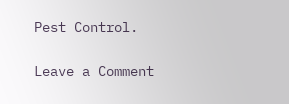Pest Control.

Leave a Comment